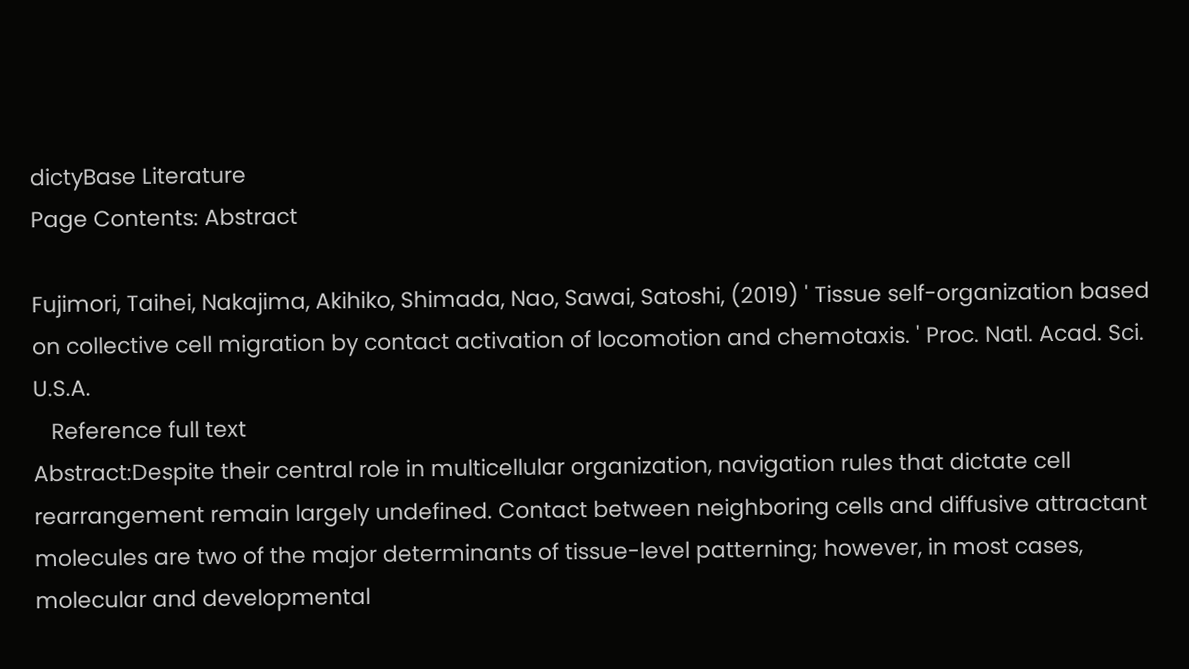dictyBase Literature
Page Contents: Abstract

Fujimori, Taihei, Nakajima, Akihiko, Shimada, Nao, Sawai, Satoshi, (2019) ' Tissue self-organization based on collective cell migration by contact activation of locomotion and chemotaxis. ' Proc. Natl. Acad. Sci. U.S.A.
   Reference full text
Abstract:Despite their central role in multicellular organization, navigation rules that dictate cell rearrangement remain largely undefined. Contact between neighboring cells and diffusive attractant molecules are two of the major determinants of tissue-level patterning; however, in most cases, molecular and developmental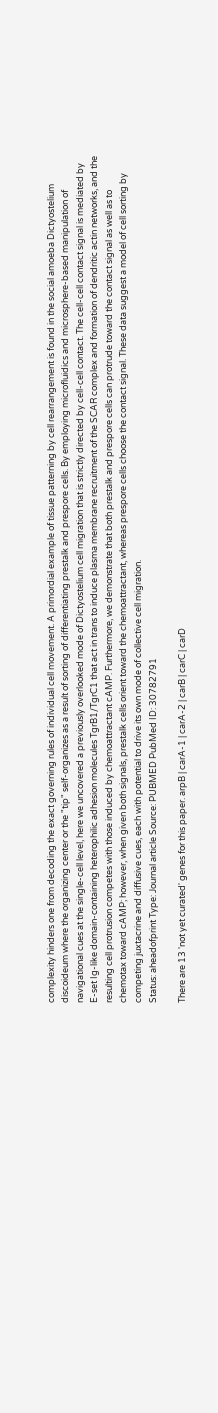complexity hinders one from decoding the exact governing rules of individual cell movement. A primordial example of tissue patterning by cell rearrangement is found in the social amoeba Dictyostelium discoideum where the organizing center or the "tip" self-organizes as a result of sorting of differentiating prestalk and prespore cells. By employing microfluidics and microsphere-based manipulation of navigational cues at the single-cell level, here we uncovered a previously overlooked mode of Dictyostelium cell migration that is strictly directed by cell-cell contact. The cell-cell contact signal is mediated by E-set Ig-like domain-containing heterophilic adhesion molecules TgrB1/TgrC1 that act in trans to induce plasma membrane recruitment of the SCAR complex and formation of dendritic actin networks, and the resulting cell protrusion competes with those induced by chemoattractant cAMP. Furthermore, we demonstrate that both prestalk and prespore cells can protrude toward the contact signal as well as to chemotax toward cAMP; however, when given both signals, prestalk cells orient toward the chemoattractant, whereas prespore cells choose the contact signal. These data suggest a model of cell sorting by competing juxtacrine and diffusive cues, each with potential to drive its own mode of collective cell migration.
Status: aheadofprint Type: Journal article Source: PUBMED PubMed ID: 30782791

There are 13 'not yet curated' genes for this paper. arpB | carA-1 | carA-2 | carB | carC | carD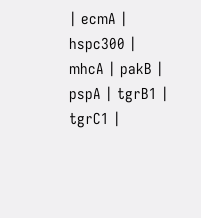| ecmA | hspc300 | mhcA | pakB | pspA | tgrB1 | tgrC1 |